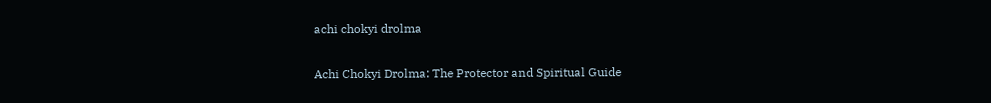achi chokyi drolma

Achi Chokyi Drolma: The Protector and Spiritual Guide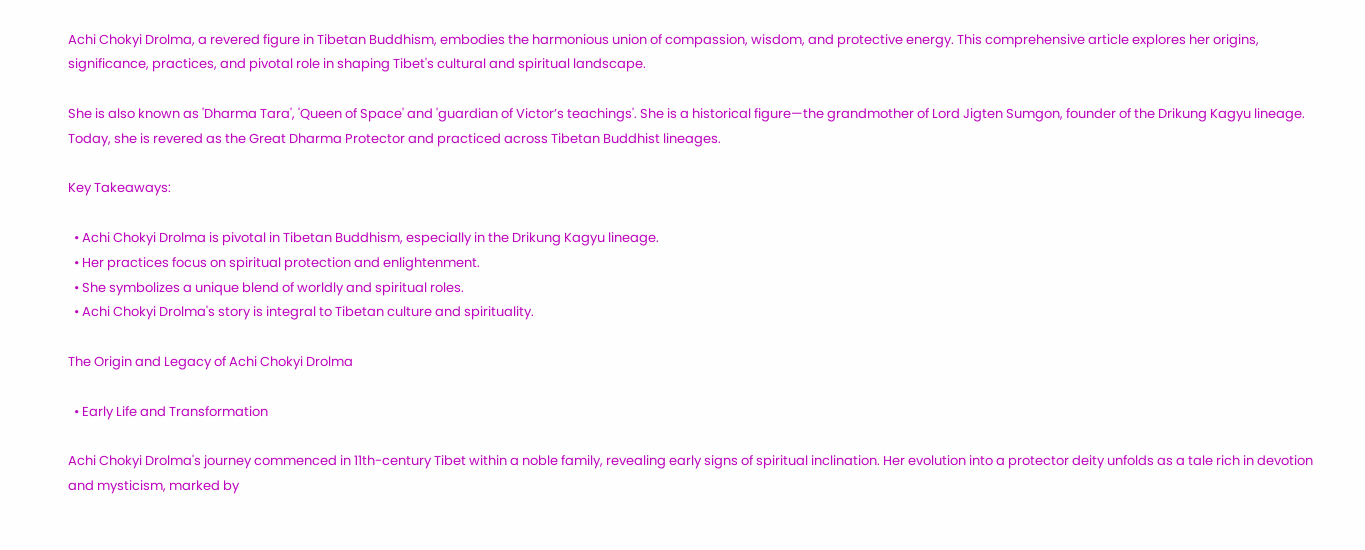Achi Chokyi Drolma, a revered figure in Tibetan Buddhism, embodies the harmonious union of compassion, wisdom, and protective energy. This comprehensive article explores her origins, significance, practices, and pivotal role in shaping Tibet's cultural and spiritual landscape.

She is also known as 'Dharma Tara', 'Queen of Space' and 'guardian of Victor’s teachings'. She is a historical figure—the grandmother of Lord Jigten Sumgon, founder of the Drikung Kagyu lineage. Today, she is revered as the Great Dharma Protector and practiced across Tibetan Buddhist lineages.

Key Takeaways:

  • Achi Chokyi Drolma is pivotal in Tibetan Buddhism, especially in the Drikung Kagyu lineage.
  • Her practices focus on spiritual protection and enlightenment.
  • She symbolizes a unique blend of worldly and spiritual roles.
  • Achi Chokyi Drolma's story is integral to Tibetan culture and spirituality.

The Origin and Legacy of Achi Chokyi Drolma

  • Early Life and Transformation

Achi Chokyi Drolma's journey commenced in 11th-century Tibet within a noble family, revealing early signs of spiritual inclination. Her evolution into a protector deity unfolds as a tale rich in devotion and mysticism, marked by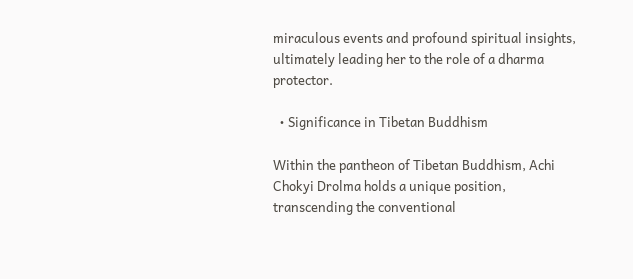miraculous events and profound spiritual insights, ultimately leading her to the role of a dharma protector.

  • Significance in Tibetan Buddhism

Within the pantheon of Tibetan Buddhism, Achi Chokyi Drolma holds a unique position, transcending the conventional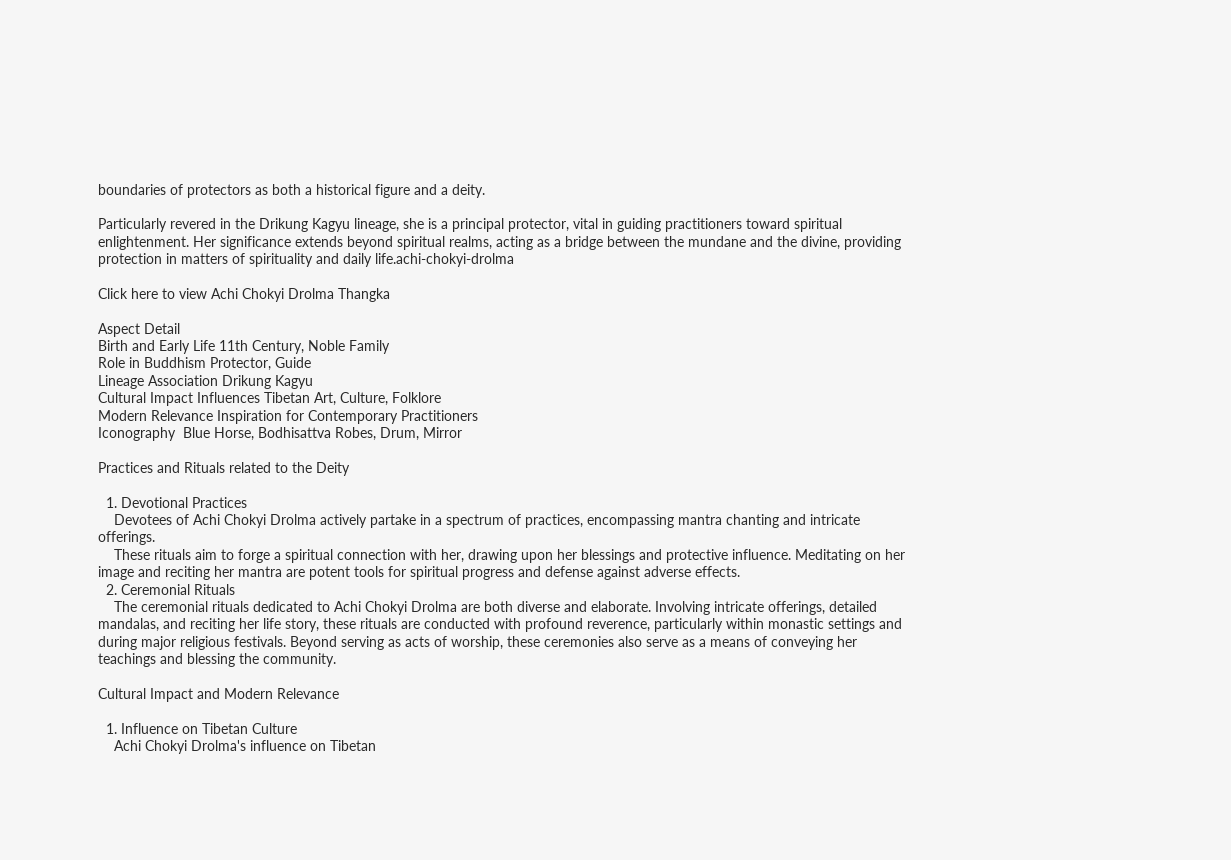boundaries of protectors as both a historical figure and a deity.

Particularly revered in the Drikung Kagyu lineage, she is a principal protector, vital in guiding practitioners toward spiritual enlightenment. Her significance extends beyond spiritual realms, acting as a bridge between the mundane and the divine, providing protection in matters of spirituality and daily life.achi-chokyi-drolma

Click here to view Achi Chokyi Drolma Thangka

Aspect Detail
Birth and Early Life 11th Century, Noble Family
Role in Buddhism Protector, Guide
Lineage Association Drikung Kagyu
Cultural Impact Influences Tibetan Art, Culture, Folklore
Modern Relevance Inspiration for Contemporary Practitioners
Iconography  Blue Horse, Bodhisattva Robes, Drum, Mirror

Practices and Rituals related to the Deity

  1. Devotional Practices
    Devotees of Achi Chokyi Drolma actively partake in a spectrum of practices, encompassing mantra chanting and intricate offerings.
    These rituals aim to forge a spiritual connection with her, drawing upon her blessings and protective influence. Meditating on her image and reciting her mantra are potent tools for spiritual progress and defense against adverse effects.
  2. Ceremonial Rituals
    The ceremonial rituals dedicated to Achi Chokyi Drolma are both diverse and elaborate. Involving intricate offerings, detailed mandalas, and reciting her life story, these rituals are conducted with profound reverence, particularly within monastic settings and during major religious festivals. Beyond serving as acts of worship, these ceremonies also serve as a means of conveying her teachings and blessing the community.

Cultural Impact and Modern Relevance

  1. Influence on Tibetan Culture
    Achi Chokyi Drolma's influence on Tibetan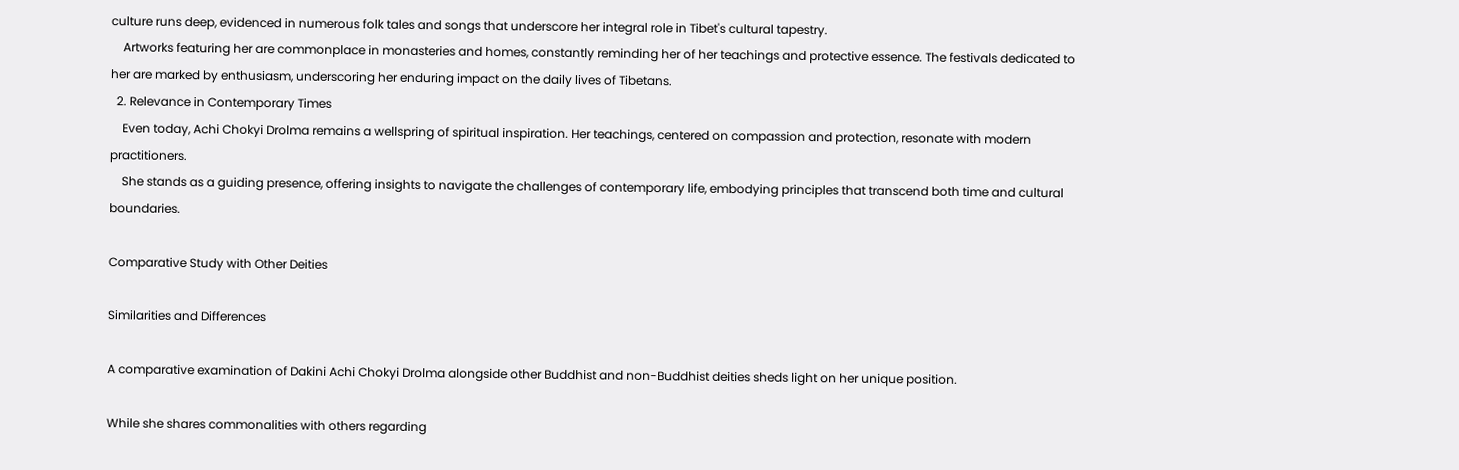culture runs deep, evidenced in numerous folk tales and songs that underscore her integral role in Tibet's cultural tapestry.
    Artworks featuring her are commonplace in monasteries and homes, constantly reminding her of her teachings and protective essence. The festivals dedicated to her are marked by enthusiasm, underscoring her enduring impact on the daily lives of Tibetans.
  2. Relevance in Contemporary Times
    Even today, Achi Chokyi Drolma remains a wellspring of spiritual inspiration. Her teachings, centered on compassion and protection, resonate with modern practitioners.
    She stands as a guiding presence, offering insights to navigate the challenges of contemporary life, embodying principles that transcend both time and cultural boundaries.

Comparative Study with Other Deities

Similarities and Differences

A comparative examination of Dakini Achi Chokyi Drolma alongside other Buddhist and non-Buddhist deities sheds light on her unique position.

While she shares commonalities with others regarding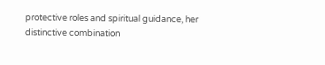protective roles and spiritual guidance, her distinctive combination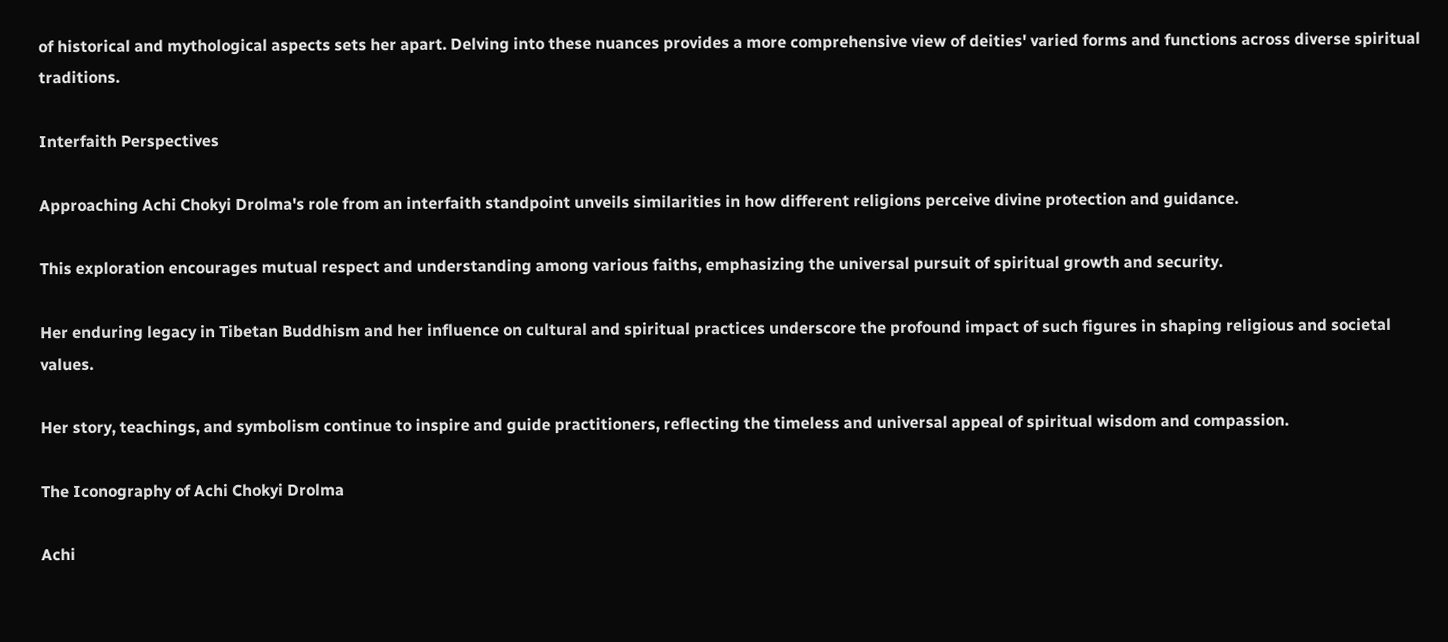of historical and mythological aspects sets her apart. Delving into these nuances provides a more comprehensive view of deities' varied forms and functions across diverse spiritual traditions.

Interfaith Perspectives

Approaching Achi Chokyi Drolma's role from an interfaith standpoint unveils similarities in how different religions perceive divine protection and guidance.

This exploration encourages mutual respect and understanding among various faiths, emphasizing the universal pursuit of spiritual growth and security.

Her enduring legacy in Tibetan Buddhism and her influence on cultural and spiritual practices underscore the profound impact of such figures in shaping religious and societal values.

Her story, teachings, and symbolism continue to inspire and guide practitioners, reflecting the timeless and universal appeal of spiritual wisdom and compassion.

The Iconography of Achi Chokyi Drolma

Achi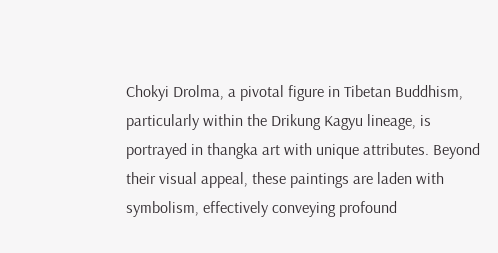Chokyi Drolma, a pivotal figure in Tibetan Buddhism, particularly within the Drikung Kagyu lineage, is portrayed in thangka art with unique attributes. Beyond their visual appeal, these paintings are laden with symbolism, effectively conveying profound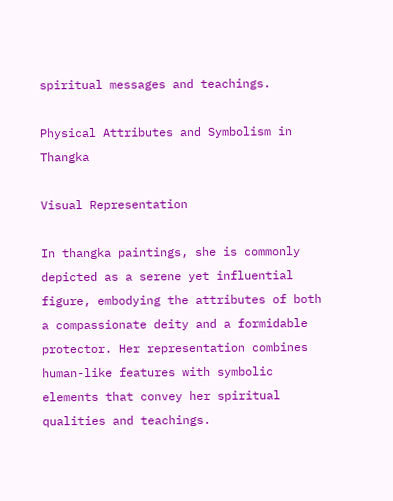spiritual messages and teachings.

Physical Attributes and Symbolism in Thangka

Visual Representation

In thangka paintings, she is commonly depicted as a serene yet influential figure, embodying the attributes of both a compassionate deity and a formidable protector. Her representation combines human-like features with symbolic elements that convey her spiritual qualities and teachings.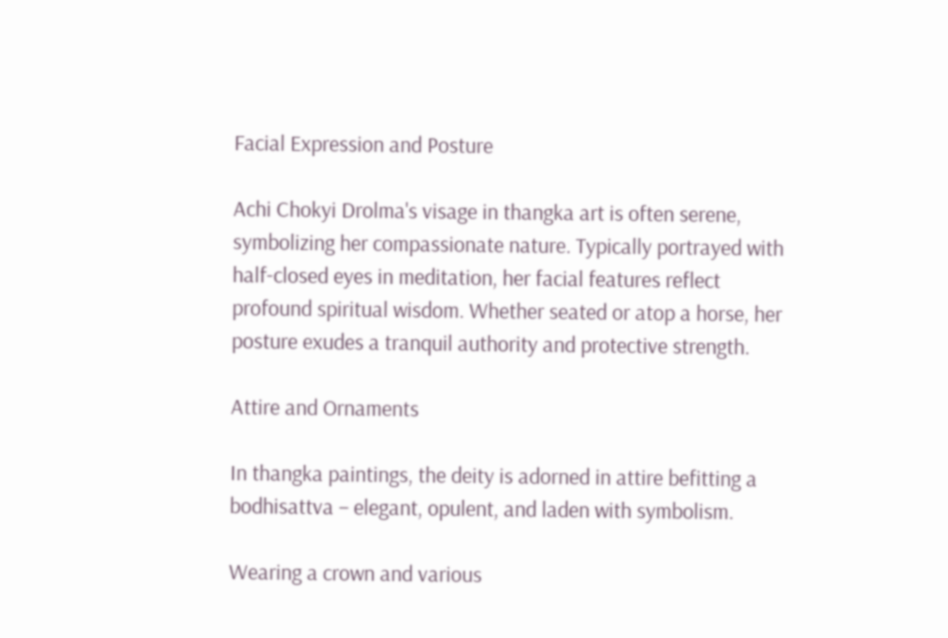Facial Expression and Posture

Achi Chokyi Drolma's visage in thangka art is often serene, symbolizing her compassionate nature. Typically portrayed with half-closed eyes in meditation, her facial features reflect profound spiritual wisdom. Whether seated or atop a horse, her posture exudes a tranquil authority and protective strength.

Attire and Ornaments

In thangka paintings, the deity is adorned in attire befitting a bodhisattva – elegant, opulent, and laden with symbolism.

Wearing a crown and various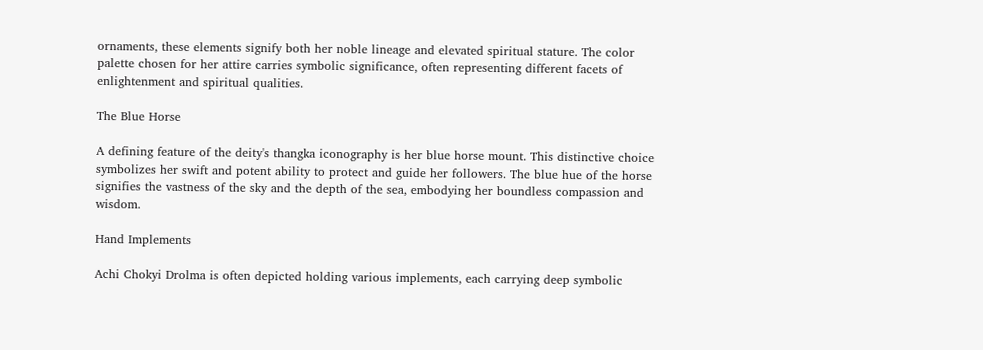ornaments, these elements signify both her noble lineage and elevated spiritual stature. The color palette chosen for her attire carries symbolic significance, often representing different facets of enlightenment and spiritual qualities.

The Blue Horse

A defining feature of the deity's thangka iconography is her blue horse mount. This distinctive choice symbolizes her swift and potent ability to protect and guide her followers. The blue hue of the horse signifies the vastness of the sky and the depth of the sea, embodying her boundless compassion and wisdom.

Hand Implements

Achi Chokyi Drolma is often depicted holding various implements, each carrying deep symbolic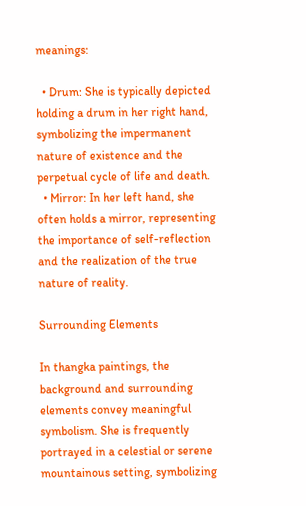meanings:

  • Drum: She is typically depicted holding a drum in her right hand, symbolizing the impermanent nature of existence and the perpetual cycle of life and death.
  • Mirror: In her left hand, she often holds a mirror, representing the importance of self-reflection and the realization of the true nature of reality.

Surrounding Elements

In thangka paintings, the background and surrounding elements convey meaningful symbolism. She is frequently portrayed in a celestial or serene mountainous setting, symbolizing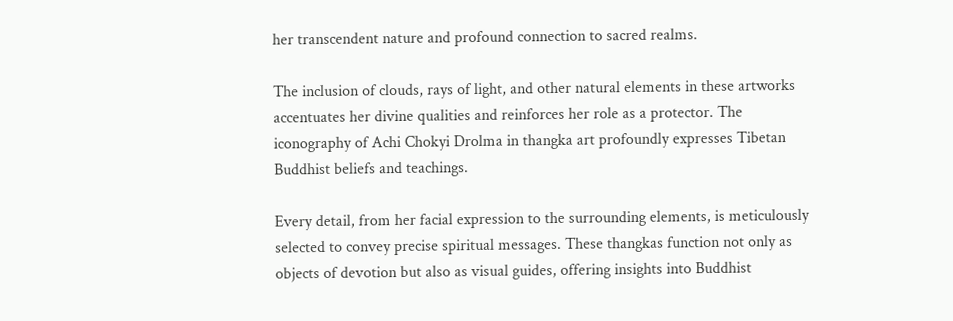her transcendent nature and profound connection to sacred realms.

The inclusion of clouds, rays of light, and other natural elements in these artworks accentuates her divine qualities and reinforces her role as a protector. The iconography of Achi Chokyi Drolma in thangka art profoundly expresses Tibetan Buddhist beliefs and teachings.

Every detail, from her facial expression to the surrounding elements, is meticulously selected to convey precise spiritual messages. These thangkas function not only as objects of devotion but also as visual guides, offering insights into Buddhist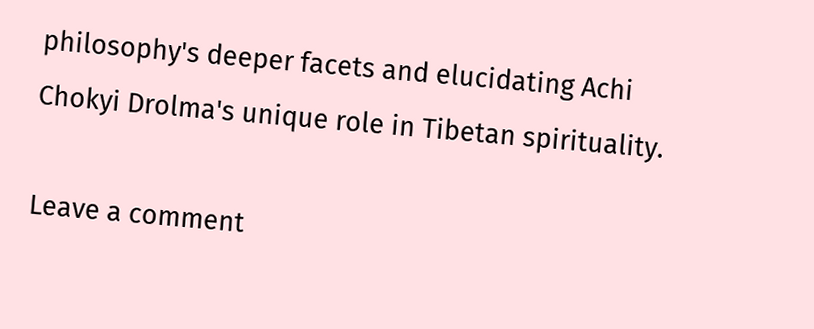philosophy's deeper facets and elucidating Achi Chokyi Drolma's unique role in Tibetan spirituality.

Leave a comment